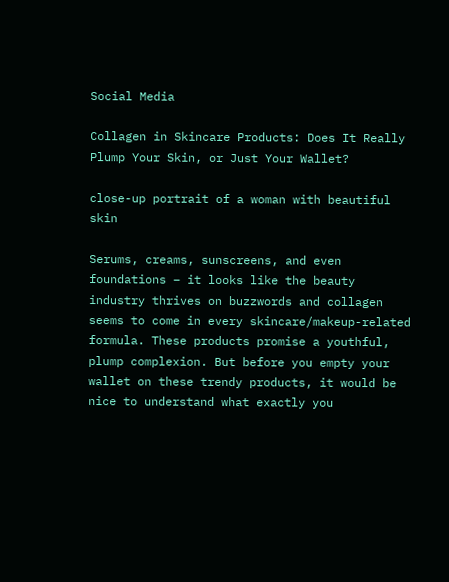Social Media

Collagen in Skincare Products: Does It Really Plump Your Skin, or Just Your Wallet?

close-up portrait of a woman with beautiful skin

Serums, creams, sunscreens, and even foundations – it looks like the beauty industry thrives on buzzwords and collagen seems to come in every skincare/makeup-related formula. These products promise a youthful, plump complexion. But before you empty your wallet on these trendy products, it would be nice to understand what exactly you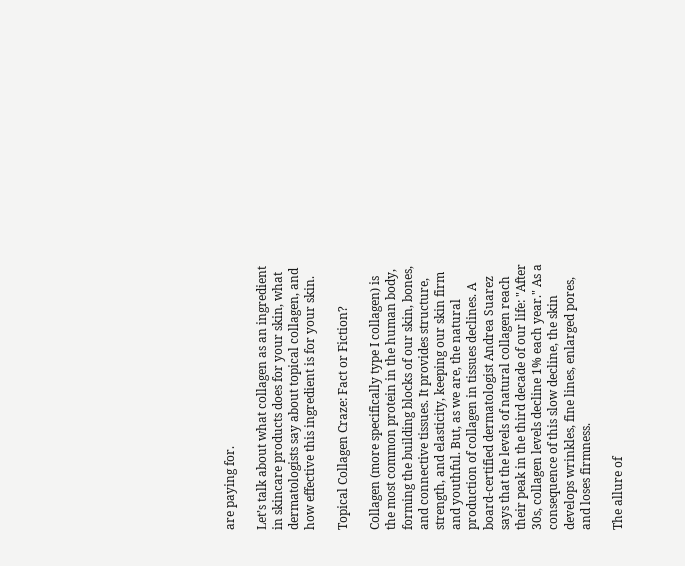are paying for.

Let’s talk about what collagen as an ingredient in skincare products does for your skin, what dermatologists say about topical collagen, and how effective this ingredient is for your skin.

Topical Collagen Craze: Fact or Fiction?

Collagen (more specifically type I collagen) is the most common protein in the human body, forming the building blocks of our skin, bones, and connective tissues. It provides structure, strength, and elasticity, keeping our skin firm and youthful. But, as we are, the natural production of collagen in tissues declines. A board-certified dermatologist Andrea Suarez says that the levels of natural collagen reach their peak in the third decade of our life: "After 30s, collagen levels decline 1% each year." As a consequence of this slow decline, the skin develops wrinkles, fine lines, enlarged pores, and loses firmness.

The allure of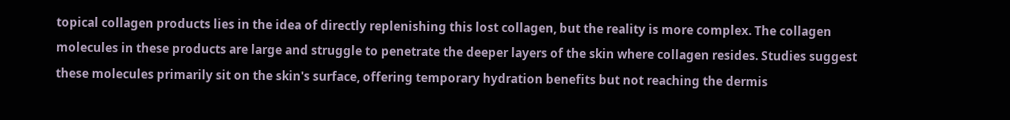topical collagen products lies in the idea of directly replenishing this lost collagen, but the reality is more complex. The collagen molecules in these products are large and struggle to penetrate the deeper layers of the skin where collagen resides. Studies suggest these molecules primarily sit on the skin's surface, offering temporary hydration benefits but not reaching the dermis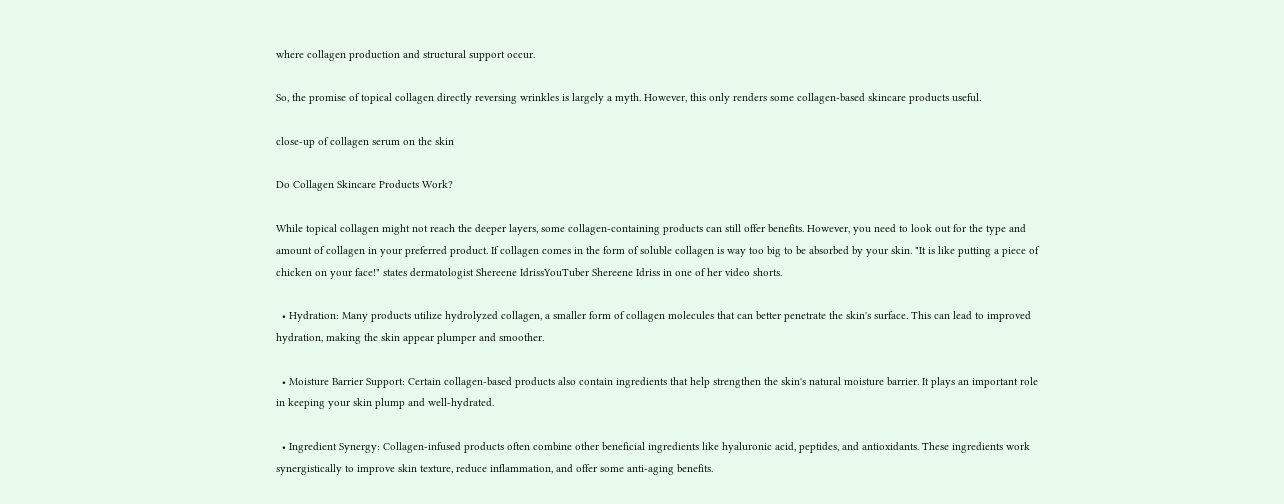where collagen production and structural support occur.

So, the promise of topical collagen directly reversing wrinkles is largely a myth. However, this only renders some collagen-based skincare products useful.

close-up of collagen serum on the skin

Do Collagen Skincare Products Work?

While topical collagen might not reach the deeper layers, some collagen-containing products can still offer benefits. However, you need to look out for the type and amount of collagen in your preferred product. If collagen comes in the form of soluble collagen is way too big to be absorbed by your skin. "It is like putting a piece of chicken on your face!" states dermatologist Shereene IdrissYouTuber Shereene Idriss in one of her video shorts.

  • Hydration: Many products utilize hydrolyzed collagen, a smaller form of collagen molecules that can better penetrate the skin's surface. This can lead to improved hydration, making the skin appear plumper and smoother.

  • Moisture Barrier Support: Certain collagen-based products also contain ingredients that help strengthen the skin's natural moisture barrier. It plays an important role in keeping your skin plump and well-hydrated.

  • Ingredient Synergy: Collagen-infused products often combine other beneficial ingredients like hyaluronic acid, peptides, and antioxidants. These ingredients work synergistically to improve skin texture, reduce inflammation, and offer some anti-aging benefits.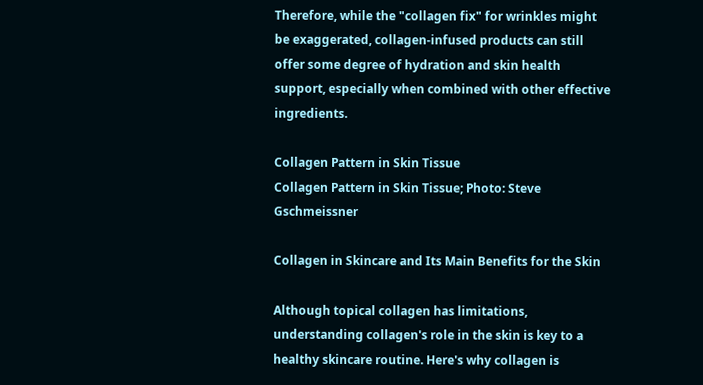Therefore, while the "collagen fix" for wrinkles might be exaggerated, collagen-infused products can still offer some degree of hydration and skin health support, especially when combined with other effective ingredients.

Collagen Pattern in Skin Tissue
Collagen Pattern in Skin Tissue; Photo: Steve Gschmeissner

Collagen in Skincare and Its Main Benefits for the Skin

Although topical collagen has limitations, understanding collagen's role in the skin is key to a healthy skincare routine. Here's why collagen is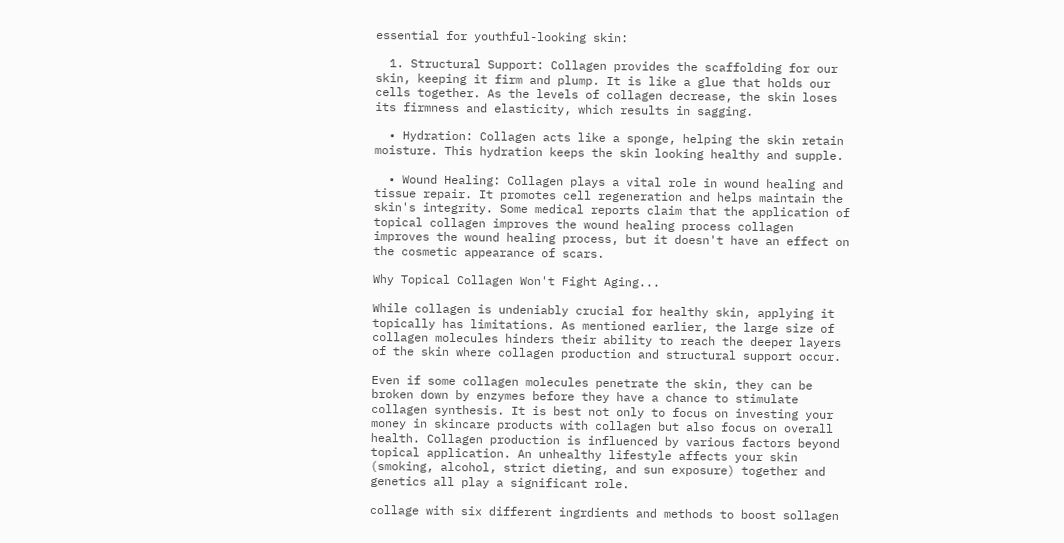essential for youthful-looking skin:

  1. Structural Support: Collagen provides the scaffolding for our skin, keeping it firm and plump. It is like a glue that holds our cells together. As the levels of collagen decrease, the skin loses its firmness and elasticity, which results in sagging.

  • Hydration: Collagen acts like a sponge, helping the skin retain moisture. This hydration keeps the skin looking healthy and supple.

  • Wound Healing: Collagen plays a vital role in wound healing and tissue repair. It promotes cell regeneration and helps maintain the skin's integrity. Some medical reports claim that the application of topical collagen improves the wound healing process collagen improves the wound healing process, but it doesn't have an effect on the cosmetic appearance of scars.

Why Topical Collagen Won't Fight Aging...

While collagen is undeniably crucial for healthy skin, applying it topically has limitations. As mentioned earlier, the large size of collagen molecules hinders their ability to reach the deeper layers of the skin where collagen production and structural support occur.

Even if some collagen molecules penetrate the skin, they can be broken down by enzymes before they have a chance to stimulate collagen synthesis. It is best not only to focus on investing your money in skincare products with collagen but also focus on overall health. Collagen production is influenced by various factors beyond topical application. An unhealthy lifestyle affects your skin (smoking, alcohol, strict dieting, and sun exposure) together and genetics all play a significant role.

collage with six different ingrdients and methods to boost sollagen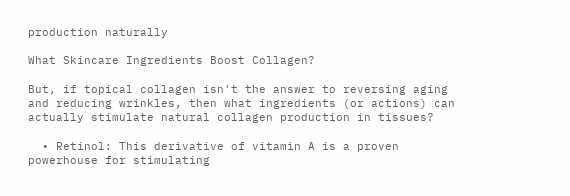production naturally

What Skincare Ingredients Boost Collagen?

But, if topical collagen isn't the answer to reversing aging and reducing wrinkles, then what ingredients (or actions) can actually stimulate natural collagen production in tissues?

  • Retinol: This derivative of vitamin A is a proven powerhouse for stimulating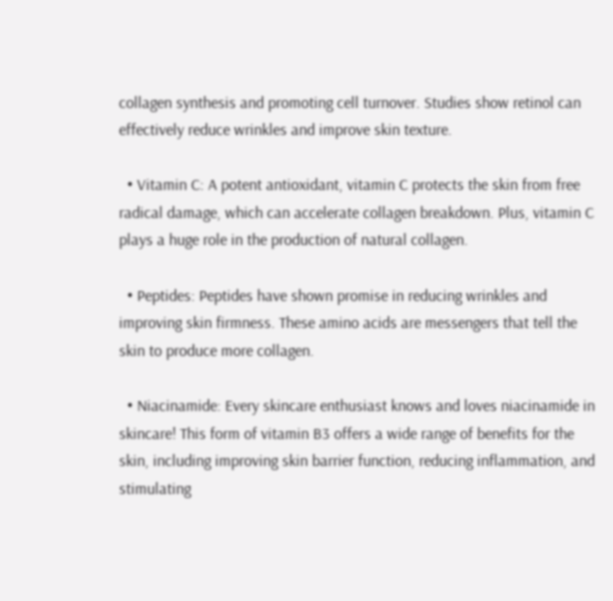collagen synthesis and promoting cell turnover. Studies show retinol can effectively reduce wrinkles and improve skin texture.

  • Vitamin C: A potent antioxidant, vitamin C protects the skin from free radical damage, which can accelerate collagen breakdown. Plus, vitamin C plays a huge role in the production of natural collagen.

  • Peptides: Peptides have shown promise in reducing wrinkles and improving skin firmness. These amino acids are messengers that tell the skin to produce more collagen.

  • Niacinamide: Every skincare enthusiast knows and loves niacinamide in skincare! This form of vitamin B3 offers a wide range of benefits for the skin, including improving skin barrier function, reducing inflammation, and stimulating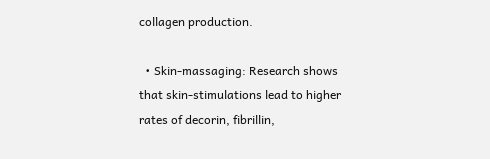collagen production.

  • Skin-massaging: Research shows that skin-stimulations lead to higher rates of decorin, fibrillin,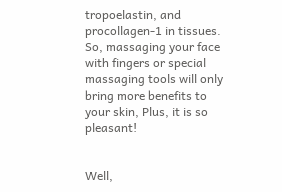tropoelastin, and procollagen-1 in tissues. So, massaging your face with fingers or special massaging tools will only bring more benefits to your skin, Plus, it is so pleasant!


Well,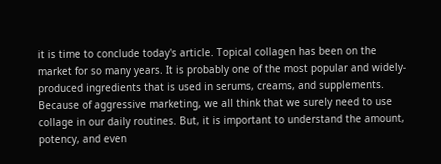it is time to conclude today's article. Topical collagen has been on the market for so many years. It is probably one of the most popular and widely-produced ingredients that is used in serums, creams, and supplements. Because of aggressive marketing, we all think that we surely need to use collage in our daily routines. But, it is important to understand the amount, potency, and even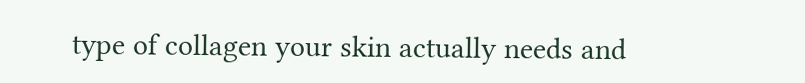type of collagen your skin actually needs and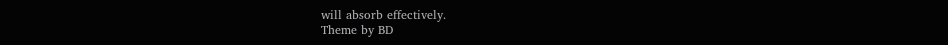will absorb effectively.
Theme by BD